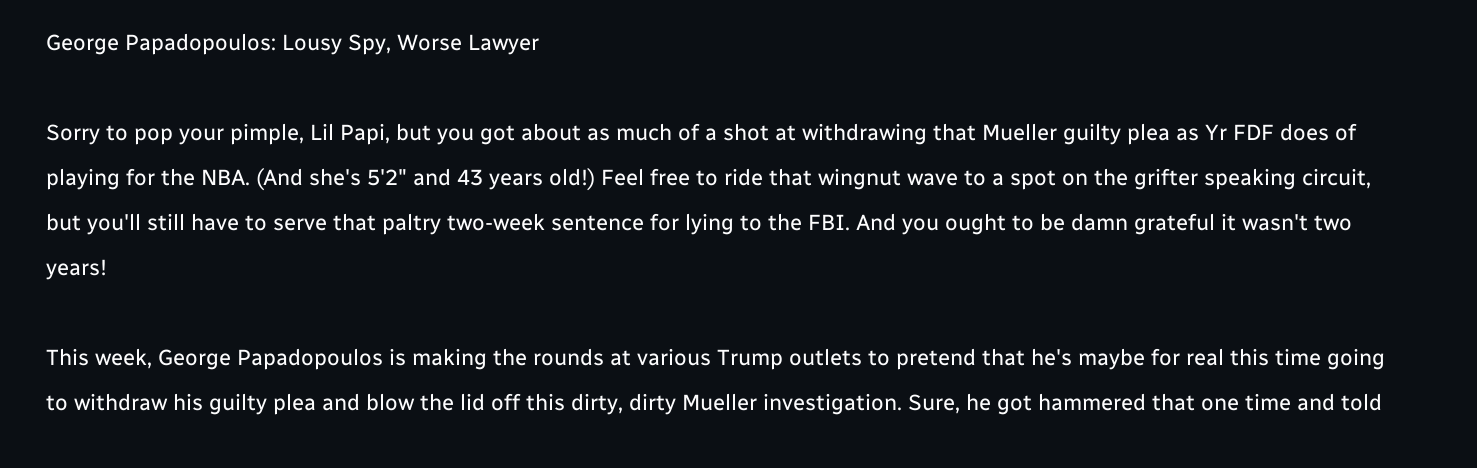George Papadopoulos: Lousy Spy, Worse Lawyer

Sorry to pop your pimple, Lil Papi, but you got about as much of a shot at withdrawing that Mueller guilty plea as Yr FDF does of playing for the NBA. (And she's 5'2" and 43 years old!) Feel free to ride that wingnut wave to a spot on the grifter speaking circuit, but you'll still have to serve that paltry two-week sentence for lying to the FBI. And you ought to be damn grateful it wasn't two years!

This week, George Papadopoulos is making the rounds at various Trump outlets to pretend that he's maybe for real this time going to withdraw his guilty plea and blow the lid off this dirty, dirty Mueller investigation. Sure, he got hammered that one time and told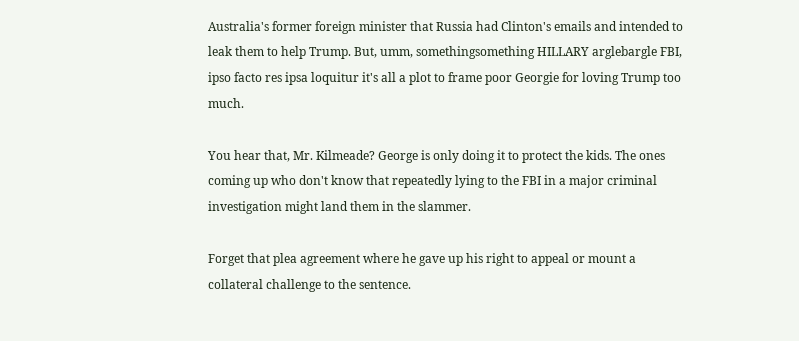Australia's former foreign minister that Russia had Clinton's emails and intended to leak them to help Trump. But, umm, somethingsomething HILLARY arglebargle FBI, ipso facto res ipsa loquitur it's all a plot to frame poor Georgie for loving Trump too much.

You hear that, Mr. Kilmeade? George is only doing it to protect the kids. The ones coming up who don't know that repeatedly lying to the FBI in a major criminal investigation might land them in the slammer.

Forget that plea agreement where he gave up his right to appeal or mount a collateral challenge to the sentence.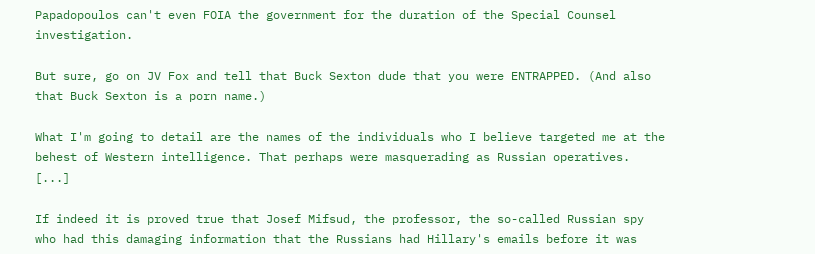Papadopoulos can't even FOIA the government for the duration of the Special Counsel investigation.

But sure, go on JV Fox and tell that Buck Sexton dude that you were ENTRAPPED. (And also that Buck Sexton is a porn name.)

What I'm going to detail are the names of the individuals who I believe targeted me at the behest of Western intelligence. That perhaps were masquerading as Russian operatives. [...]

If indeed it is proved true that Josef Mifsud, the professor, the so-called Russian spy who had this damaging information that the Russians had Hillary's emails before it was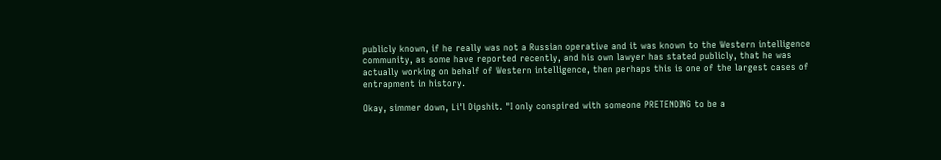publicly known, if he really was not a Russian operative and it was known to the Western intelligence community, as some have reported recently, and his own lawyer has stated publicly, that he was actually working on behalf of Western intelligence, then perhaps this is one of the largest cases of entrapment in history.

Okay, simmer down, Li'l Dipshit. "I only conspired with someone PRETENDING to be a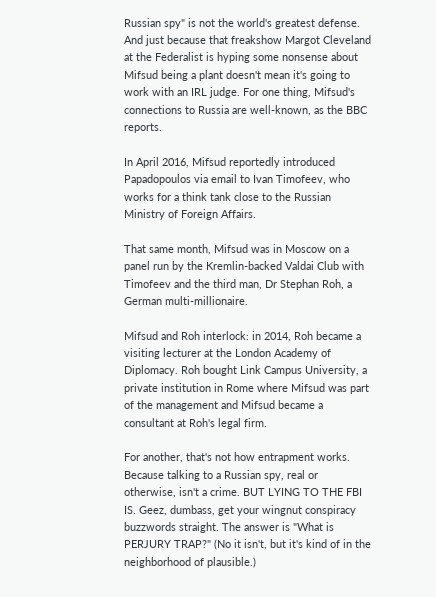Russian spy" is not the world's greatest defense. And just because that freakshow Margot Cleveland at the Federalist is hyping some nonsense about Mifsud being a plant doesn't mean it's going to work with an IRL judge. For one thing, Mifsud's connections to Russia are well-known, as the BBC reports.

In April 2016, Mifsud reportedly introduced Papadopoulos via email to Ivan Timofeev, who works for a think tank close to the Russian Ministry of Foreign Affairs.

That same month, Mifsud was in Moscow on a panel run by the Kremlin-backed Valdai Club with Timofeev and the third man, Dr Stephan Roh, a German multi-millionaire.

Mifsud and Roh interlock: in 2014, Roh became a visiting lecturer at the London Academy of Diplomacy. Roh bought Link Campus University, a private institution in Rome where Mifsud was part of the management and Mifsud became a consultant at Roh's legal firm.

For another, that's not how entrapment works. Because talking to a Russian spy, real or otherwise, isn't a crime. BUT LYING TO THE FBI IS. Geez, dumbass, get your wingnut conspiracy buzzwords straight. The answer is "What is PERJURY TRAP?" (No it isn't, but it's kind of in the neighborhood of plausible.)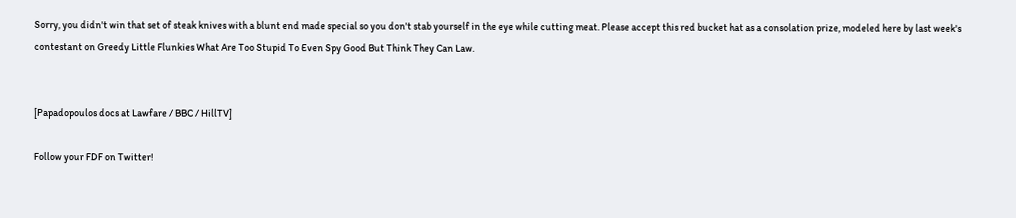Sorry, you didn't win that set of steak knives with a blunt end made special so you don't stab yourself in the eye while cutting meat. Please accept this red bucket hat as a consolation prize, modeled here by last week's contestant on Greedy Little Flunkies What Are Too Stupid To Even Spy Good But Think They Can Law.


[Papadopoulos docs at Lawfare / BBC / HillTV]

Follow your FDF on Twitter!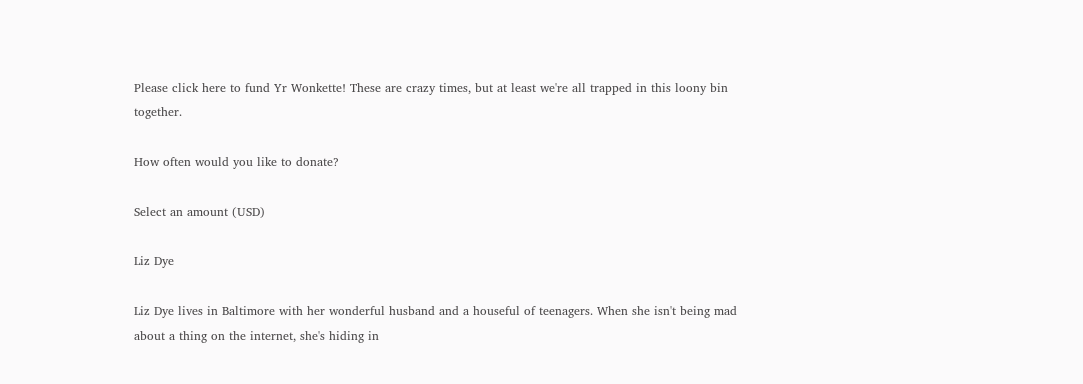Please click here to fund Yr Wonkette! These are crazy times, but at least we're all trapped in this loony bin together.

How often would you like to donate?

Select an amount (USD)

Liz Dye

Liz Dye lives in Baltimore with her wonderful husband and a houseful of teenagers. When she isn't being mad about a thing on the internet, she's hiding in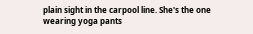plain sight in the carpool line. She's the one wearing yoga pants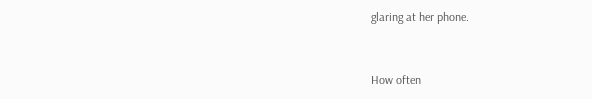glaring at her phone.


How often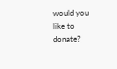would you like to donate?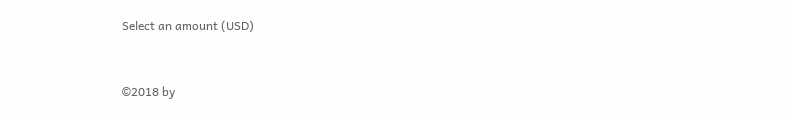Select an amount (USD)


©2018 by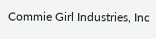Commie Girl Industries, Inc